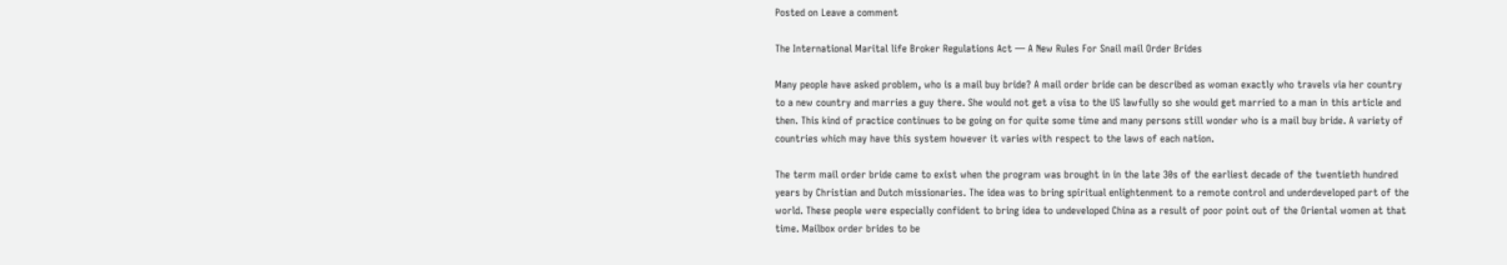Posted on Leave a comment

The International Marital life Broker Regulations Act — A New Rules For Snail mail Order Brides

Many people have asked problem, who is a mail buy bride? A mail order bride can be described as woman exactly who travels via her country to a new country and marries a guy there. She would not get a visa to the US lawfully so she would get married to a man in this article and then. This kind of practice continues to be going on for quite some time and many persons still wonder who is a mail buy bride. A variety of countries which may have this system however it varies with respect to the laws of each nation.

The term mail order bride came to exist when the program was brought in in the late 30s of the earliest decade of the twentieth hundred years by Christian and Dutch missionaries. The idea was to bring spiritual enlightenment to a remote control and underdeveloped part of the world. These people were especially confident to bring idea to undeveloped China as a result of poor point out of the Oriental women at that time. Mailbox order brides to be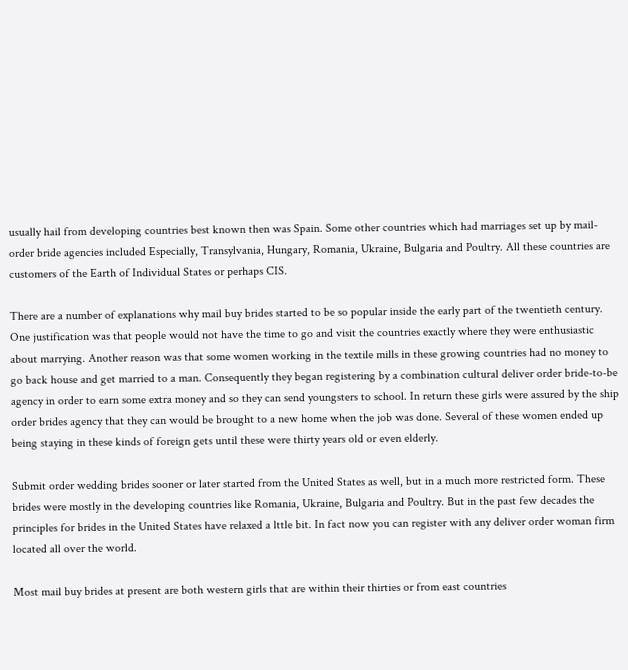usually hail from developing countries best known then was Spain. Some other countries which had marriages set up by mail-order bride agencies included Especially, Transylvania, Hungary, Romania, Ukraine, Bulgaria and Poultry. All these countries are customers of the Earth of Individual States or perhaps CIS.

There are a number of explanations why mail buy brides started to be so popular inside the early part of the twentieth century. One justification was that people would not have the time to go and visit the countries exactly where they were enthusiastic about marrying. Another reason was that some women working in the textile mills in these growing countries had no money to go back house and get married to a man. Consequently they began registering by a combination cultural deliver order bride-to-be agency in order to earn some extra money and so they can send youngsters to school. In return these girls were assured by the ship order brides agency that they can would be brought to a new home when the job was done. Several of these women ended up being staying in these kinds of foreign gets until these were thirty years old or even elderly.

Submit order wedding brides sooner or later started from the United States as well, but in a much more restricted form. These brides were mostly in the developing countries like Romania, Ukraine, Bulgaria and Poultry. But in the past few decades the principles for brides in the United States have relaxed a lttle bit. In fact now you can register with any deliver order woman firm located all over the world.

Most mail buy brides at present are both western girls that are within their thirties or from east countries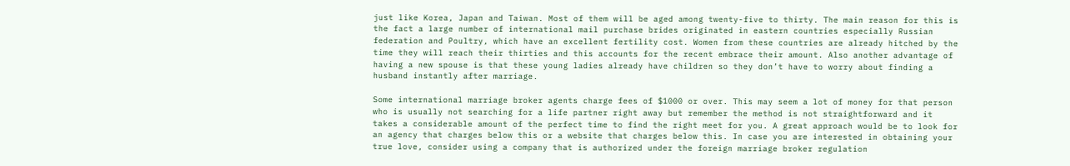just like Korea, Japan and Taiwan. Most of them will be aged among twenty-five to thirty. The main reason for this is the fact a large number of international mail purchase brides originated in eastern countries especially Russian federation and Poultry, which have an excellent fertility cost. Women from these countries are already hitched by the time they will reach their thirties and this accounts for the recent embrace their amount. Also another advantage of having a new spouse is that these young ladies already have children so they don’t have to worry about finding a husband instantly after marriage.

Some international marriage broker agents charge fees of $1000 or over. This may seem a lot of money for that person who is usually not searching for a life partner right away but remember the method is not straightforward and it takes a considerable amount of the perfect time to find the right meet for you. A great approach would be to look for an agency that charges below this or a website that charges below this. In case you are interested in obtaining your true love, consider using a company that is authorized under the foreign marriage broker regulation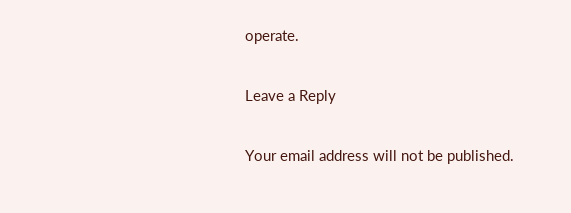operate.

Leave a Reply

Your email address will not be published.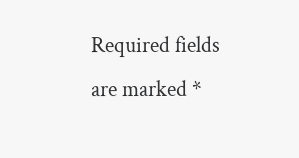Required fields are marked *